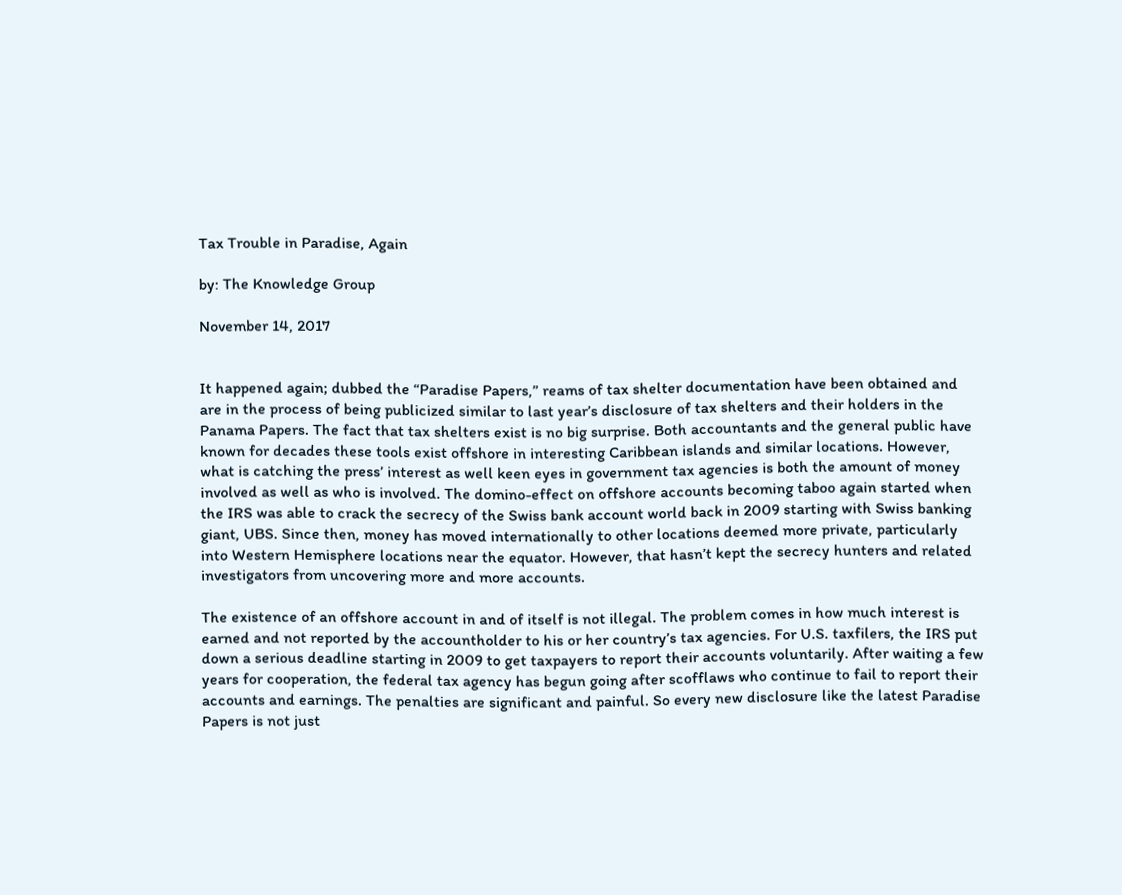Tax Trouble in Paradise, Again

by: The Knowledge Group

November 14, 2017


It happened again; dubbed the “Paradise Papers,” reams of tax shelter documentation have been obtained and are in the process of being publicized similar to last year’s disclosure of tax shelters and their holders in the Panama Papers. The fact that tax shelters exist is no big surprise. Both accountants and the general public have known for decades these tools exist offshore in interesting Caribbean islands and similar locations. However, what is catching the press’ interest as well keen eyes in government tax agencies is both the amount of money involved as well as who is involved. The domino-effect on offshore accounts becoming taboo again started when the IRS was able to crack the secrecy of the Swiss bank account world back in 2009 starting with Swiss banking giant, UBS. Since then, money has moved internationally to other locations deemed more private, particularly into Western Hemisphere locations near the equator. However, that hasn’t kept the secrecy hunters and related investigators from uncovering more and more accounts.

The existence of an offshore account in and of itself is not illegal. The problem comes in how much interest is earned and not reported by the accountholder to his or her country’s tax agencies. For U.S. taxfilers, the IRS put down a serious deadline starting in 2009 to get taxpayers to report their accounts voluntarily. After waiting a few years for cooperation, the federal tax agency has begun going after scofflaws who continue to fail to report their accounts and earnings. The penalties are significant and painful. So every new disclosure like the latest Paradise Papers is not just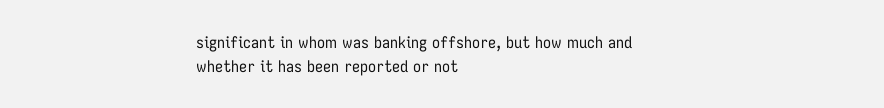significant in whom was banking offshore, but how much and whether it has been reported or not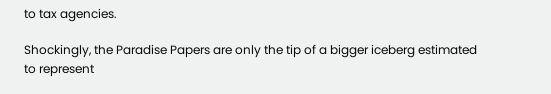to tax agencies.

Shockingly, the Paradise Papers are only the tip of a bigger iceberg estimated to represent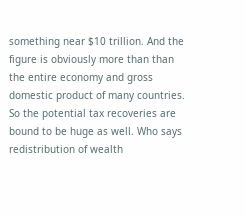something near $10 trillion. And the figure is obviously more than than the entire economy and gross domestic product of many countries. So the potential tax recoveries are bound to be huge as well. Who says redistribution of wealth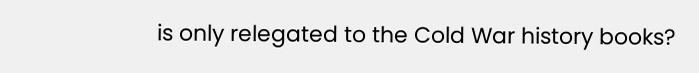is only relegated to the Cold War history books?